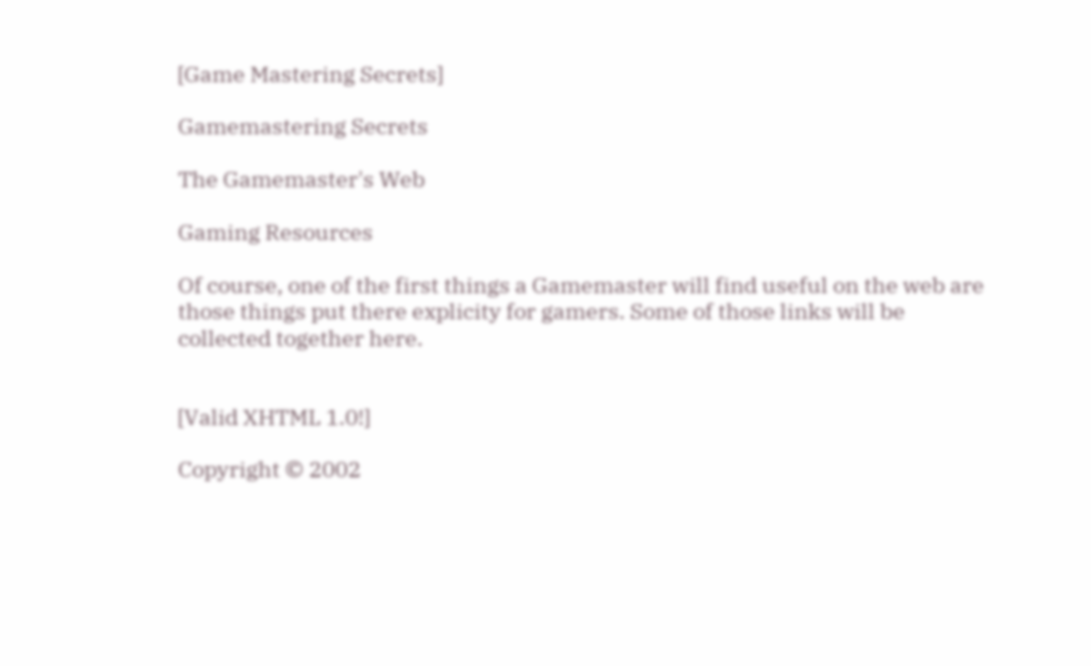[Game Mastering Secrets]

Gamemastering Secrets

The Gamemaster's Web

Gaming Resources

Of course, one of the first things a Gamemaster will find useful on the web are those things put there explicity for gamers. Some of those links will be collected together here.


[Valid XHTML 1.0!]

Copyright © 2002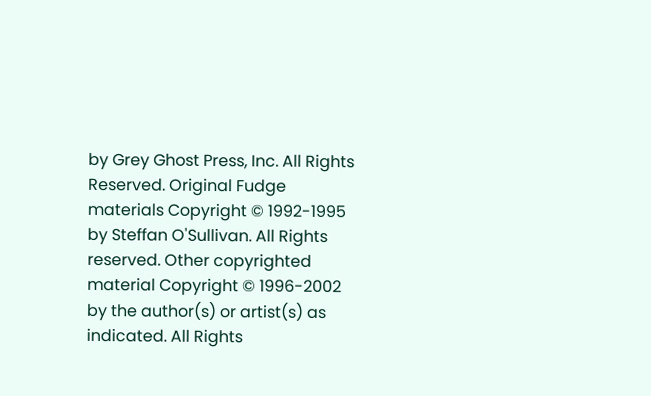by Grey Ghost Press, Inc. All Rights Reserved. Original Fudge materials Copyright © 1992-1995 by Steffan O'Sullivan. All Rights reserved. Other copyrighted material Copyright © 1996-2002 by the author(s) or artist(s) as indicated. All Rights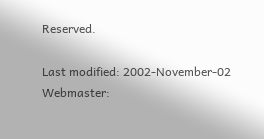Reserved.

Last modified: 2002-November-02
Webmaster: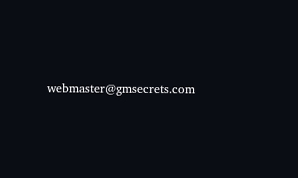webmaster@gmsecrets.com